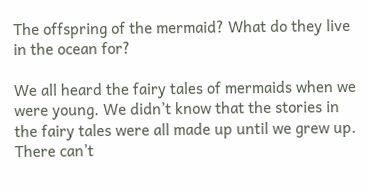The offspring of the mermaid? What do they live in the ocean for?

We all heard the fairy tales of mermaids when we were young. We didn’t know that the stories in the fairy tales were all made up until we grew up. There can’t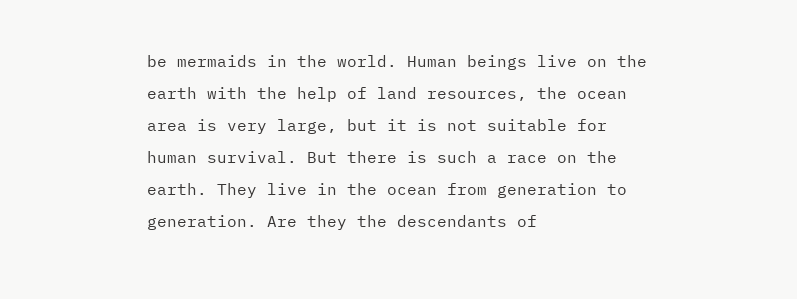be mermaids in the world. Human beings live on the earth with the help of land resources, the ocean area is very large, but it is not suitable for human survival. But there is such a race on the earth. They live in the ocean from generation to generation. Are they the descendants of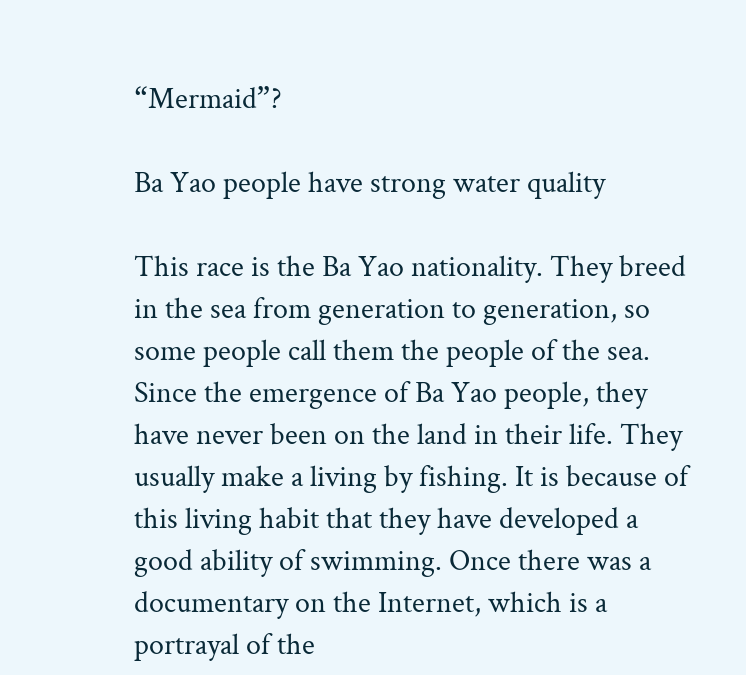“Mermaid”?

Ba Yao people have strong water quality

This race is the Ba Yao nationality. They breed in the sea from generation to generation, so some people call them the people of the sea. Since the emergence of Ba Yao people, they have never been on the land in their life. They usually make a living by fishing. It is because of this living habit that they have developed a good ability of swimming. Once there was a documentary on the Internet, which is a portrayal of the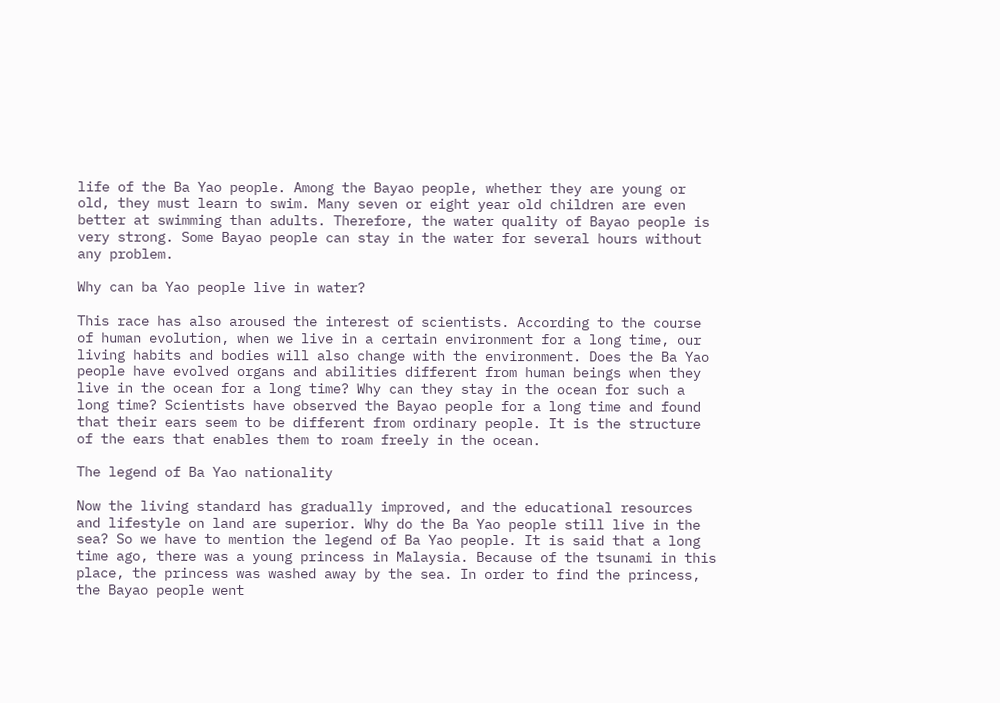life of the Ba Yao people. Among the Bayao people, whether they are young or old, they must learn to swim. Many seven or eight year old children are even better at swimming than adults. Therefore, the water quality of Bayao people is very strong. Some Bayao people can stay in the water for several hours without any problem.

Why can ba Yao people live in water?

This race has also aroused the interest of scientists. According to the course of human evolution, when we live in a certain environment for a long time, our living habits and bodies will also change with the environment. Does the Ba Yao people have evolved organs and abilities different from human beings when they live in the ocean for a long time? Why can they stay in the ocean for such a long time? Scientists have observed the Bayao people for a long time and found that their ears seem to be different from ordinary people. It is the structure of the ears that enables them to roam freely in the ocean.

The legend of Ba Yao nationality

Now the living standard has gradually improved, and the educational resources and lifestyle on land are superior. Why do the Ba Yao people still live in the sea? So we have to mention the legend of Ba Yao people. It is said that a long time ago, there was a young princess in Malaysia. Because of the tsunami in this place, the princess was washed away by the sea. In order to find the princess, the Bayao people went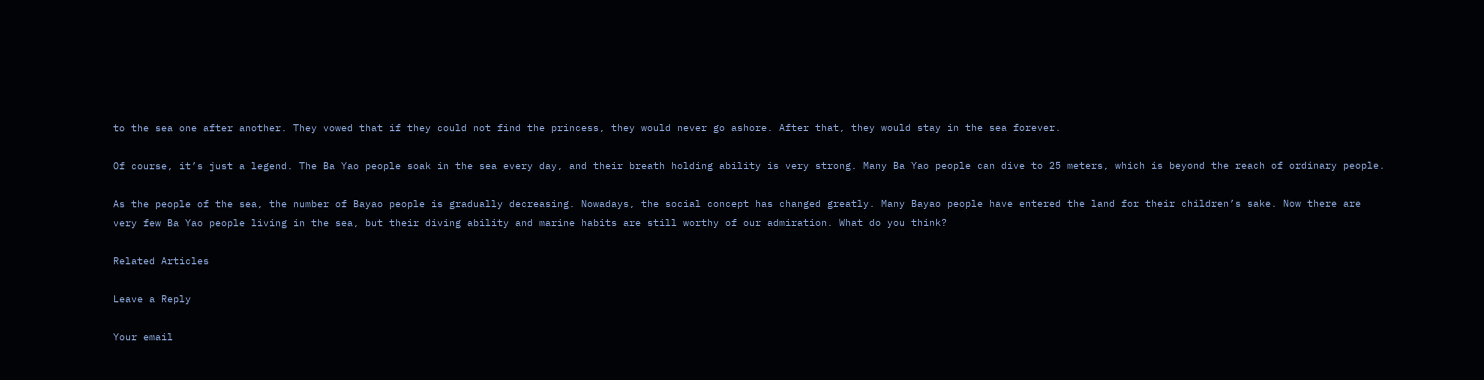to the sea one after another. They vowed that if they could not find the princess, they would never go ashore. After that, they would stay in the sea forever.

Of course, it’s just a legend. The Ba Yao people soak in the sea every day, and their breath holding ability is very strong. Many Ba Yao people can dive to 25 meters, which is beyond the reach of ordinary people.

As the people of the sea, the number of Bayao people is gradually decreasing. Nowadays, the social concept has changed greatly. Many Bayao people have entered the land for their children’s sake. Now there are very few Ba Yao people living in the sea, but their diving ability and marine habits are still worthy of our admiration. What do you think?

Related Articles

Leave a Reply

Your email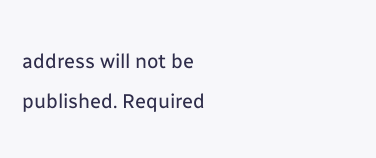address will not be published. Required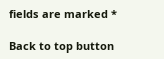fields are marked *

Back to top button